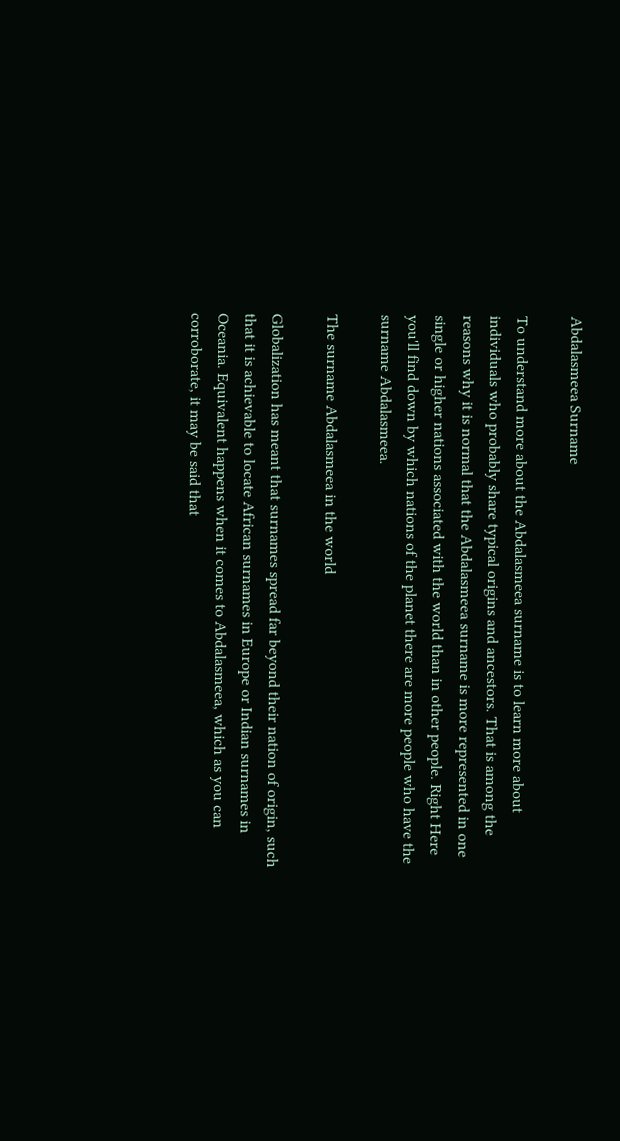Abdalasmeea Surname

To understand more about the Abdalasmeea surname is to learn more about individuals who probably share typical origins and ancestors. That is among the reasons why it is normal that the Abdalasmeea surname is more represented in one single or higher nations associated with the world than in other people. Right Here you'll find down by which nations of the planet there are more people who have the surname Abdalasmeea.

The surname Abdalasmeea in the world

Globalization has meant that surnames spread far beyond their nation of origin, such that it is achievable to locate African surnames in Europe or Indian surnames in Oceania. Equivalent happens when it comes to Abdalasmeea, which as you can corroborate, it may be said that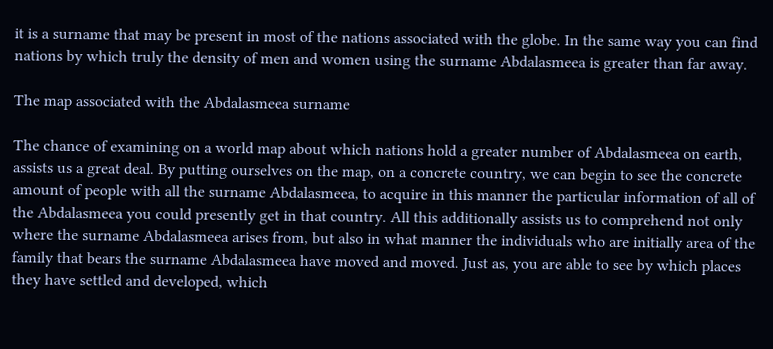it is a surname that may be present in most of the nations associated with the globe. In the same way you can find nations by which truly the density of men and women using the surname Abdalasmeea is greater than far away.

The map associated with the Abdalasmeea surname

The chance of examining on a world map about which nations hold a greater number of Abdalasmeea on earth, assists us a great deal. By putting ourselves on the map, on a concrete country, we can begin to see the concrete amount of people with all the surname Abdalasmeea, to acquire in this manner the particular information of all of the Abdalasmeea you could presently get in that country. All this additionally assists us to comprehend not only where the surname Abdalasmeea arises from, but also in what manner the individuals who are initially area of the family that bears the surname Abdalasmeea have moved and moved. Just as, you are able to see by which places they have settled and developed, which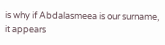is why if Abdalasmeea is our surname, it appears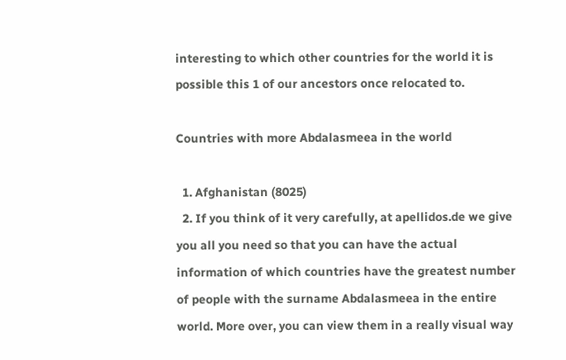interesting to which other countries for the world it is possible this 1 of our ancestors once relocated to.

Countries with more Abdalasmeea in the world

  1. Afghanistan (8025)
  2. If you think of it very carefully, at apellidos.de we give you all you need so that you can have the actual information of which countries have the greatest number of people with the surname Abdalasmeea in the entire world. More over, you can view them in a really visual way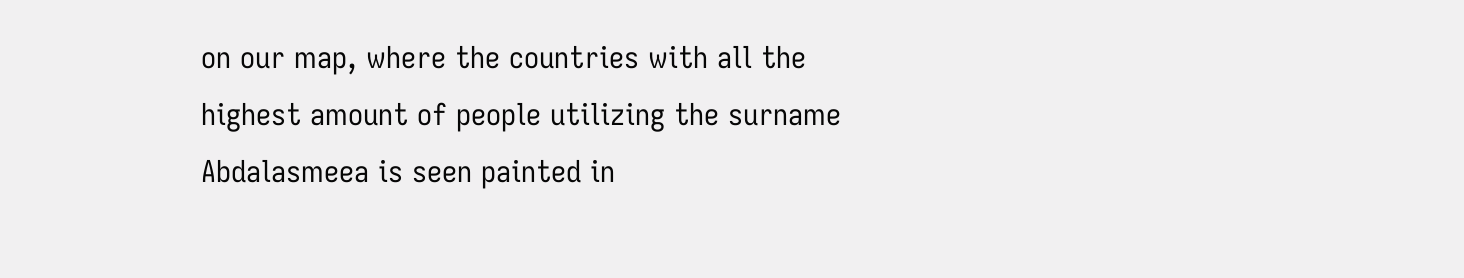on our map, where the countries with all the highest amount of people utilizing the surname Abdalasmeea is seen painted in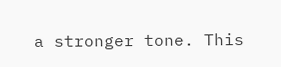a stronger tone. This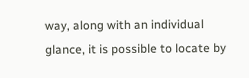way, along with an individual glance, it is possible to locate by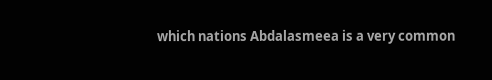which nations Abdalasmeea is a very common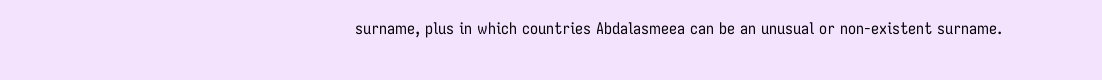surname, plus in which countries Abdalasmeea can be an unusual or non-existent surname.